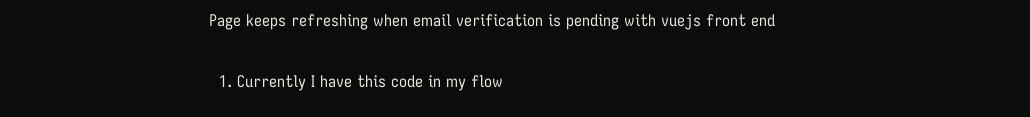Page keeps refreshing when email verification is pending with vuejs front end

  1. Currently I have this code in my flow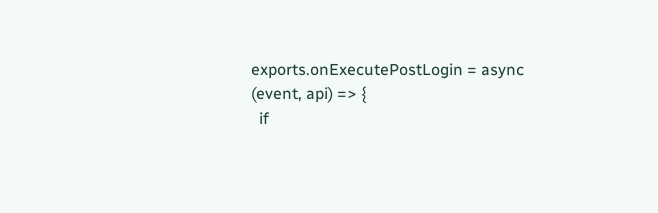exports.onExecutePostLogin = async (event, api) => {
  if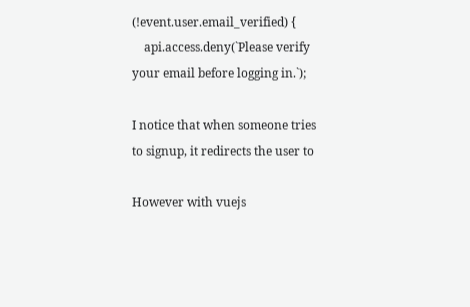(!event.user.email_verified) {
    api.access.deny(`Please verify your email before logging in.`);

I notice that when someone tries to signup, it redirects the user to

However with vuejs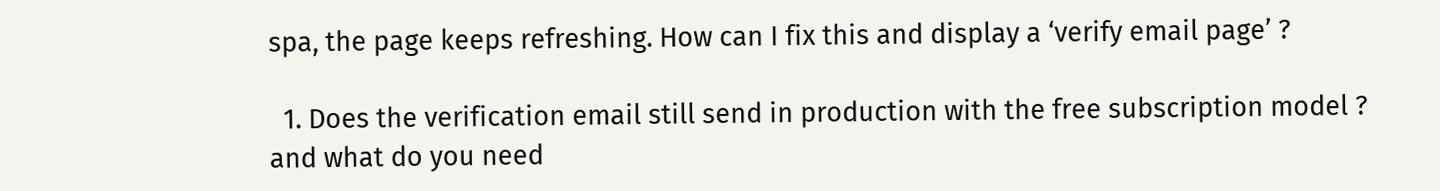spa, the page keeps refreshing. How can I fix this and display a ‘verify email page’ ?

  1. Does the verification email still send in production with the free subscription model ? and what do you need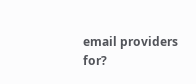email providers for?